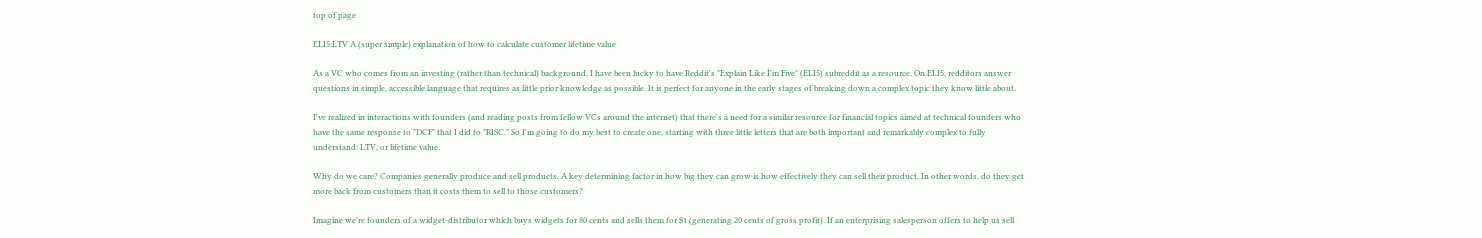top of page

ELI5:LTV A (super simple) explanation of how to calculate customer lifetime value

As a VC who comes from an investing (rather than technical) background, I have been lucky to have Reddit's "Explain Like I'm Five" (ELI5) subreddit as a resource. On ELI5, redditors answer questions in simple, accessible language that requires as little prior knowledge as possible. It is perfect for anyone in the early stages of breaking down a complex topic they know little about.

I've realized in interactions with founders (and reading posts from fellow VCs around the internet) that there's a need for a similar resource for financial topics aimed at technical founders who have the same response to "DCF" that I did to "RISC." So I'm going to do my best to create one, starting with three little letters that are both important and remarkably complex to fully understand: LTV, or lifetime value.

Why do we care? Companies generally produce and sell products. A key determining factor in how big they can grow is how effectively they can sell their product. In other words, do they get more back from customers than it costs them to sell to those customers?

Imagine we're founders of a widget-distributor which buys widgets for 80 cents and sells them for $1 (generating 20 cents of gross profit). If an enterprising salesperson offers to help us sell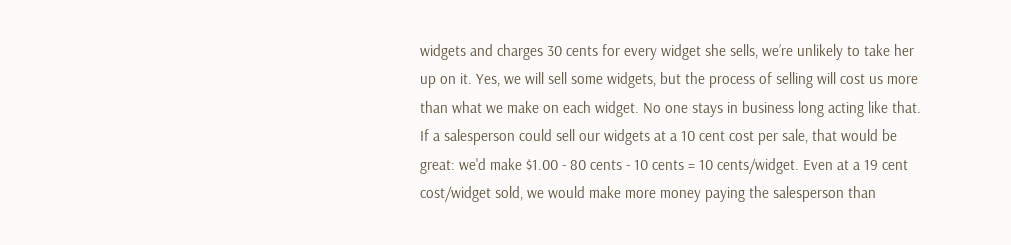widgets and charges 30 cents for every widget she sells, we’re unlikely to take her up on it. Yes, we will sell some widgets, but the process of selling will cost us more than what we make on each widget. No one stays in business long acting like that. If a salesperson could sell our widgets at a 10 cent cost per sale, that would be great: we'd make $1.00 - 80 cents - 10 cents = 10 cents/widget. Even at a 19 cent cost/widget sold, we would make more money paying the salesperson than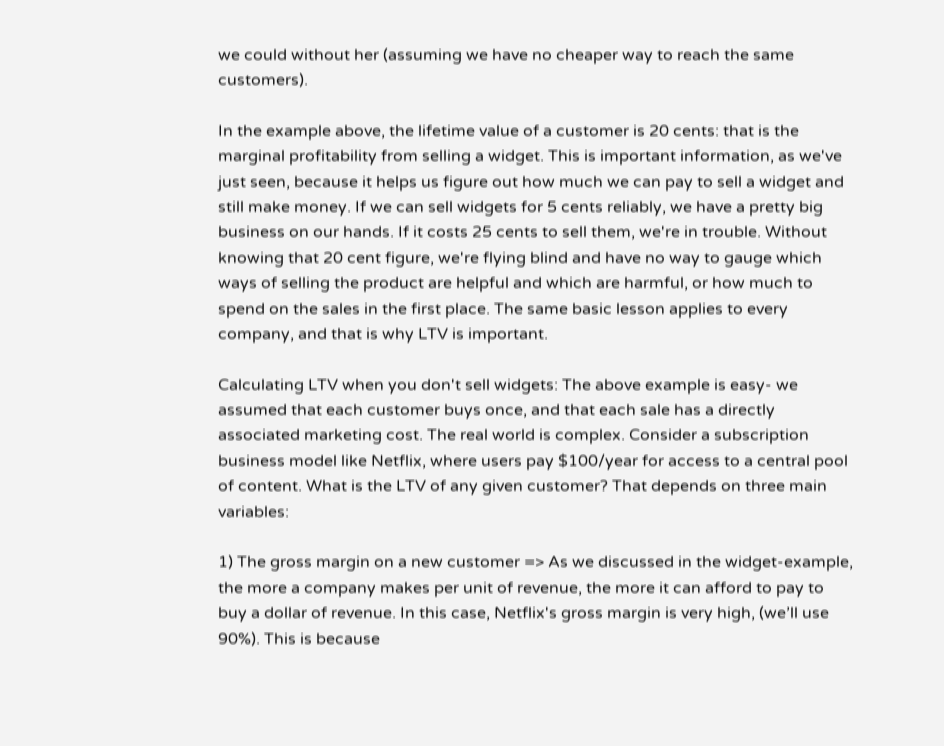we could without her (assuming we have no cheaper way to reach the same customers).

In the example above, the lifetime value of a customer is 20 cents: that is the marginal profitability from selling a widget. This is important information, as we've just seen, because it helps us figure out how much we can pay to sell a widget and still make money. If we can sell widgets for 5 cents reliably, we have a pretty big business on our hands. If it costs 25 cents to sell them, we're in trouble. Without knowing that 20 cent figure, we're flying blind and have no way to gauge which ways of selling the product are helpful and which are harmful, or how much to spend on the sales in the first place. The same basic lesson applies to every company, and that is why LTV is important.

Calculating LTV when you don't sell widgets: The above example is easy- we assumed that each customer buys once, and that each sale has a directly associated marketing cost. The real world is complex. Consider a subscription business model like Netflix, where users pay $100/year for access to a central pool of content. What is the LTV of any given customer? That depends on three main variables:

1) The gross margin on a new customer => As we discussed in the widget-example, the more a company makes per unit of revenue, the more it can afford to pay to buy a dollar of revenue. In this case, Netflix's gross margin is very high, (we’ll use 90%). This is because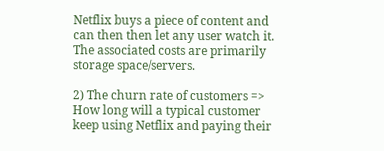Netflix buys a piece of content and can then then let any user watch it. The associated costs are primarily storage space/servers.

2) The churn rate of customers => How long will a typical customer keep using Netflix and paying their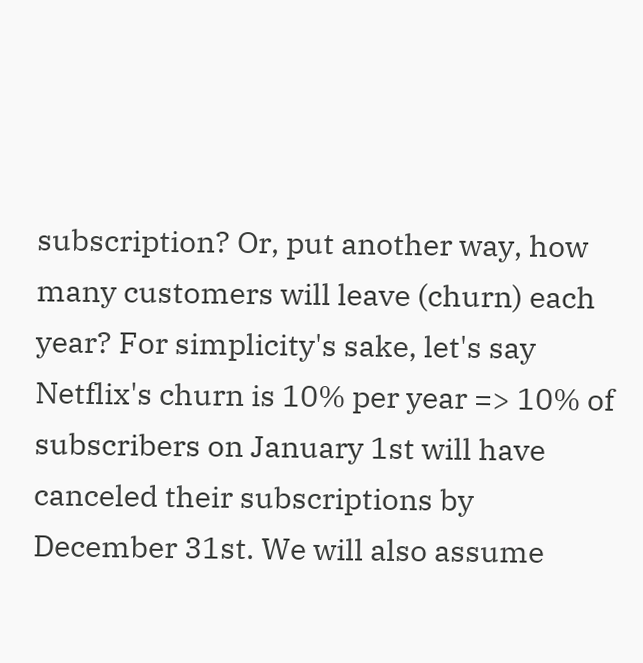subscription? Or, put another way, how many customers will leave (churn) each year? For simplicity's sake, let's say Netflix's churn is 10% per year => 10% of subscribers on January 1st will have canceled their subscriptions by December 31st. We will also assume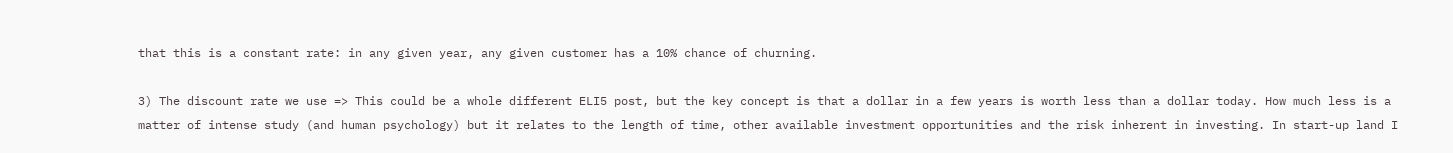that this is a constant rate: in any given year, any given customer has a 10% chance of churning.

3) The discount rate we use => This could be a whole different ELI5 post, but the key concept is that a dollar in a few years is worth less than a dollar today. How much less is a matter of intense study (and human psychology) but it relates to the length of time, other available investment opportunities and the risk inherent in investing. In start-up land I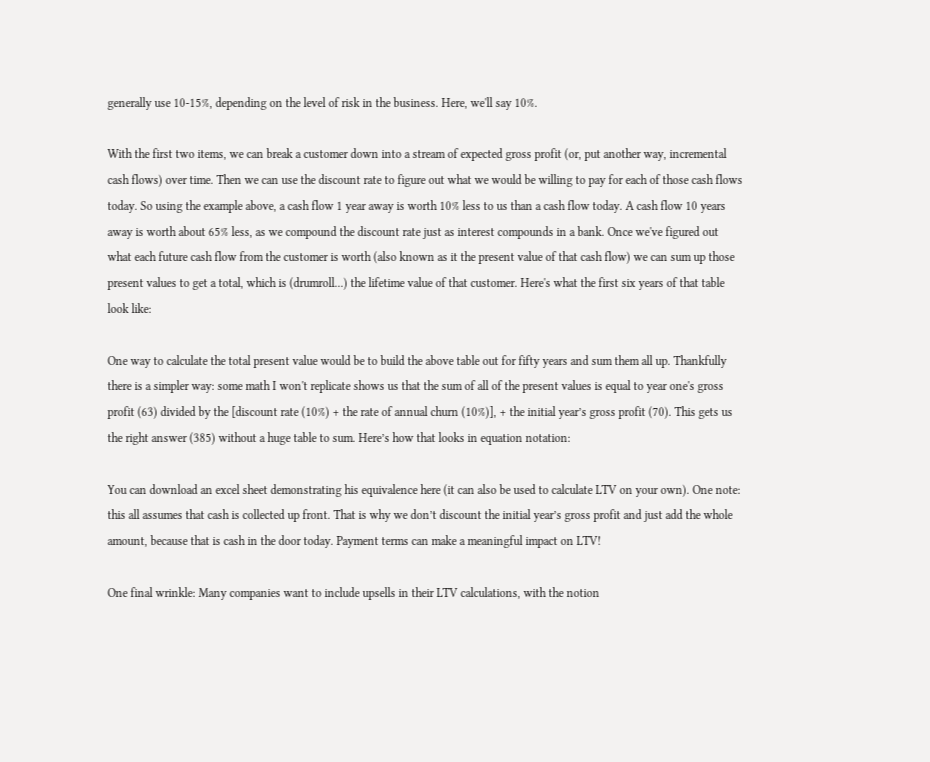generally use 10-15%, depending on the level of risk in the business. Here, we'll say 10%.

With the first two items, we can break a customer down into a stream of expected gross profit (or, put another way, incremental cash flows) over time. Then we can use the discount rate to figure out what we would be willing to pay for each of those cash flows today. So using the example above, a cash flow 1 year away is worth 10% less to us than a cash flow today. A cash flow 10 years away is worth about 65% less, as we compound the discount rate just as interest compounds in a bank. Once we've figured out what each future cash flow from the customer is worth (also known as it the present value of that cash flow) we can sum up those present values to get a total, which is (drumroll...) the lifetime value of that customer. Here's what the first six years of that table look like:

One way to calculate the total present value would be to build the above table out for fifty years and sum them all up. Thankfully there is a simpler way: some math I won't replicate shows us that the sum of all of the present values is equal to year one's gross profit (63) divided by the [discount rate (10%) + the rate of annual churn (10%)], + the initial year’s gross profit (70). This gets us the right answer (385) without a huge table to sum. Here’s how that looks in equation notation:

You can download an excel sheet demonstrating his equivalence here (it can also be used to calculate LTV on your own). One note: this all assumes that cash is collected up front. That is why we don’t discount the initial year’s gross profit and just add the whole amount, because that is cash in the door today. Payment terms can make a meaningful impact on LTV!

One final wrinkle: Many companies want to include upsells in their LTV calculations, with the notion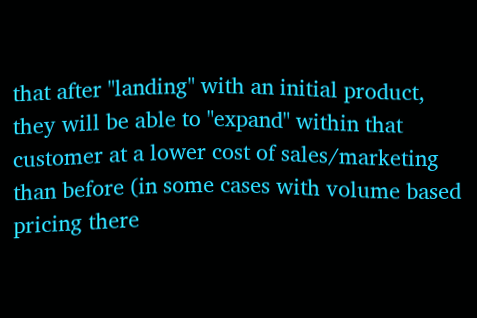that after "landing" with an initial product, they will be able to "expand" within that customer at a lower cost of sales/marketing than before (in some cases with volume based pricing there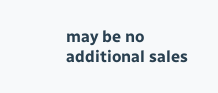may be no additional sales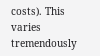costs). This varies tremendously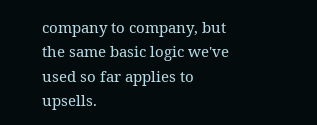company to company, but the same basic logic we've used so far applies to upsells.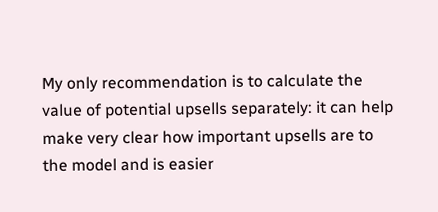My only recommendation is to calculate the value of potential upsells separately: it can help make very clear how important upsells are to the model and is easier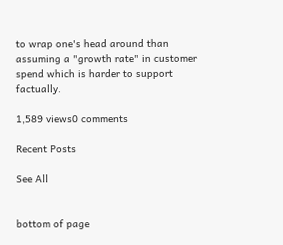to wrap one's head around than assuming a "growth rate" in customer spend which is harder to support factually.

1,589 views0 comments

Recent Posts

See All


bottom of page